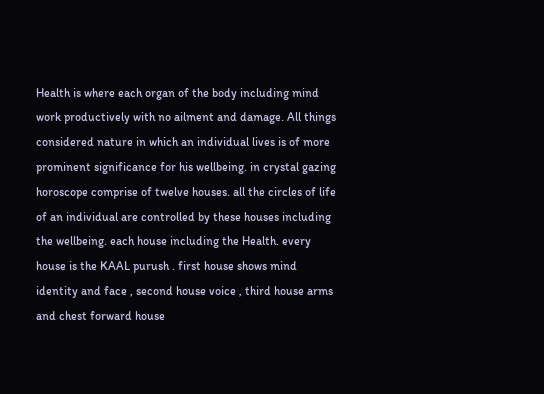Health is where each organ of the body including mind work productively with no ailment and damage. All things considered nature in which an individual lives is of more prominent significance for his wellbeing. in crystal gazing horoscope comprise of twelve houses. all the circles of life of an individual are controlled by these houses including the wellbeing. each house including the Health. every house is the KAAL purush . first house shows mind identity and face , second house voice , third house arms and chest forward house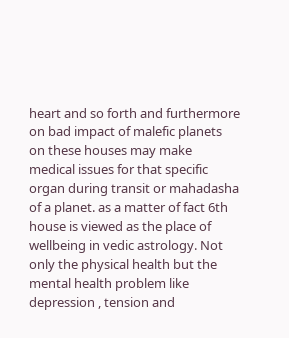heart and so forth and furthermore on bad impact of malefic planets on these houses may make medical issues for that specific organ during transit or mahadasha of a planet. as a matter of fact 6th house is viewed as the place of wellbeing in vedic astrology. Not only the physical health but the mental health problem like depression , tension and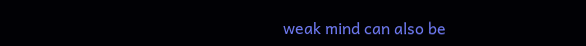weak mind can also be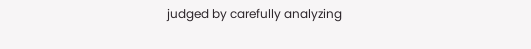judged by carefully analyzing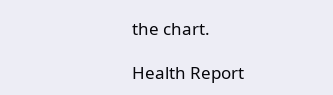the chart.

Health Report